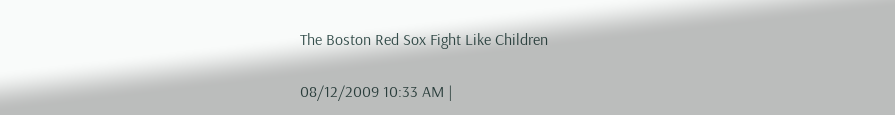The Boston Red Sox Fight Like Children

08/12/2009 10:33 AM |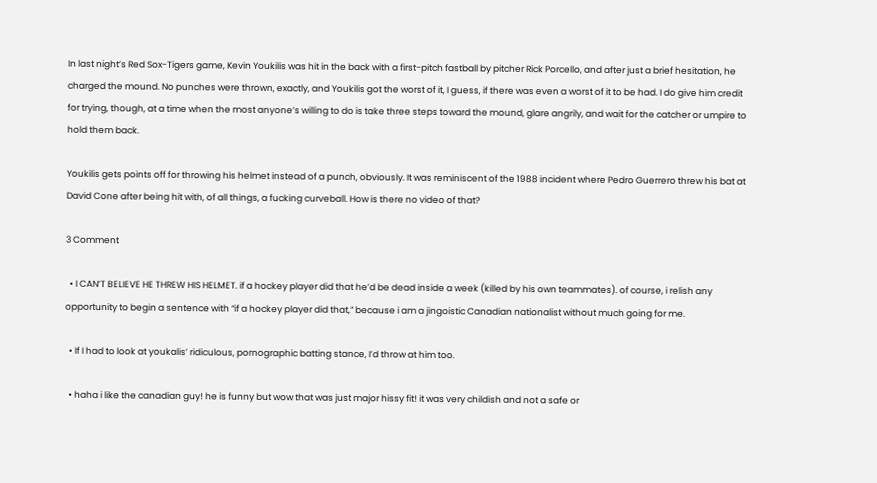In last night’s Red Sox-Tigers game, Kevin Youkilis was hit in the back with a first-pitch fastball by pitcher Rick Porcello, and after just a brief hesitation, he charged the mound. No punches were thrown, exactly, and Youkilis got the worst of it, I guess, if there was even a worst of it to be had. I do give him credit for trying, though, at a time when the most anyone’s willing to do is take three steps toward the mound, glare angrily, and wait for the catcher or umpire to hold them back.

Youkilis gets points off for throwing his helmet instead of a punch, obviously. It was reminiscent of the 1988 incident where Pedro Guerrero threw his bat at David Cone after being hit with, of all things, a fucking curveball. How is there no video of that?

3 Comment

  • I CAN’T BELIEVE HE THREW HIS HELMET. if a hockey player did that he’d be dead inside a week (killed by his own teammates). of course, i relish any opportunity to begin a sentence with “if a hockey player did that,” because i am a jingoistic Canadian nationalist without much going for me.

  • If I had to look at youkalis’ ridiculous, pornographic batting stance, I’d throw at him too.

  • haha i like the canadian guy! he is funny but wow that was just major hissy fit! it was very childish and not a safe or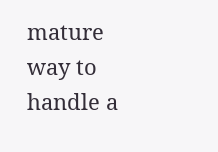mature way to handle a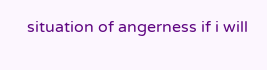situation of angerness if i will